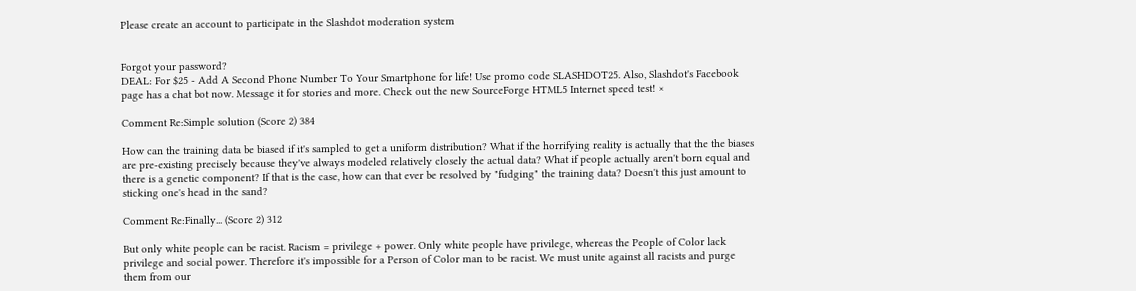Please create an account to participate in the Slashdot moderation system


Forgot your password?
DEAL: For $25 - Add A Second Phone Number To Your Smartphone for life! Use promo code SLASHDOT25. Also, Slashdot's Facebook page has a chat bot now. Message it for stories and more. Check out the new SourceForge HTML5 Internet speed test! ×

Comment Re:Simple solution (Score 2) 384

How can the training data be biased if it's sampled to get a uniform distribution? What if the horrifying reality is actually that the the biases are pre-existing precisely because they've always modeled relatively closely the actual data? What if people actually aren't born equal and there is a genetic component? If that is the case, how can that ever be resolved by "fudging" the training data? Doesn't this just amount to sticking one's head in the sand?

Comment Re:Finally... (Score 2) 312

But only white people can be racist. Racism = privilege + power. Only white people have privilege, whereas the People of Color lack privilege and social power. Therefore it's impossible for a Person of Color man to be racist. We must unite against all racists and purge them from our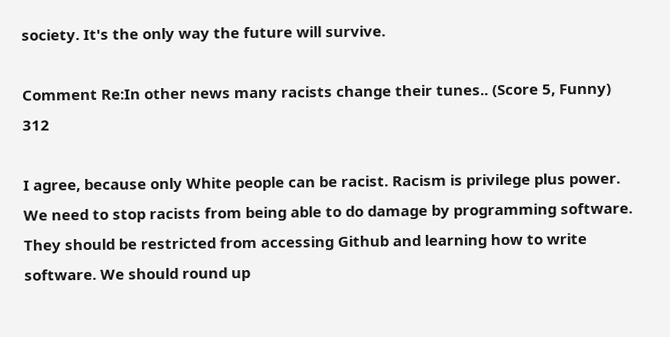society. It's the only way the future will survive.

Comment Re:In other news many racists change their tunes.. (Score 5, Funny) 312

I agree, because only White people can be racist. Racism is privilege plus power. We need to stop racists from being able to do damage by programming software. They should be restricted from accessing Github and learning how to write software. We should round up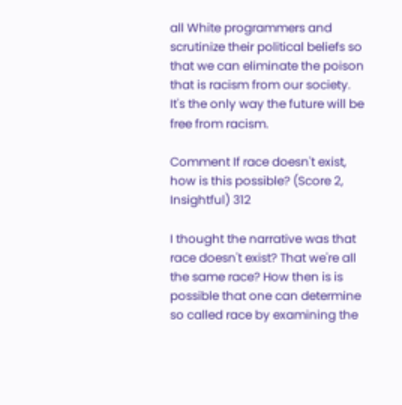all White programmers and scrutinize their political beliefs so that we can eliminate the poison that is racism from our society. It's the only way the future will be free from racism.

Comment If race doesn't exist, how is this possible? (Score 2, Insightful) 312

I thought the narrative was that race doesn't exist? That we're all the same race? How then is is possible that one can determine so called race by examining the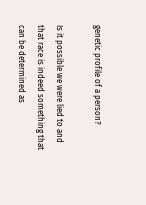genetic profile of a person?

Is it possible we were lied to and that race is indeed something that can be determined as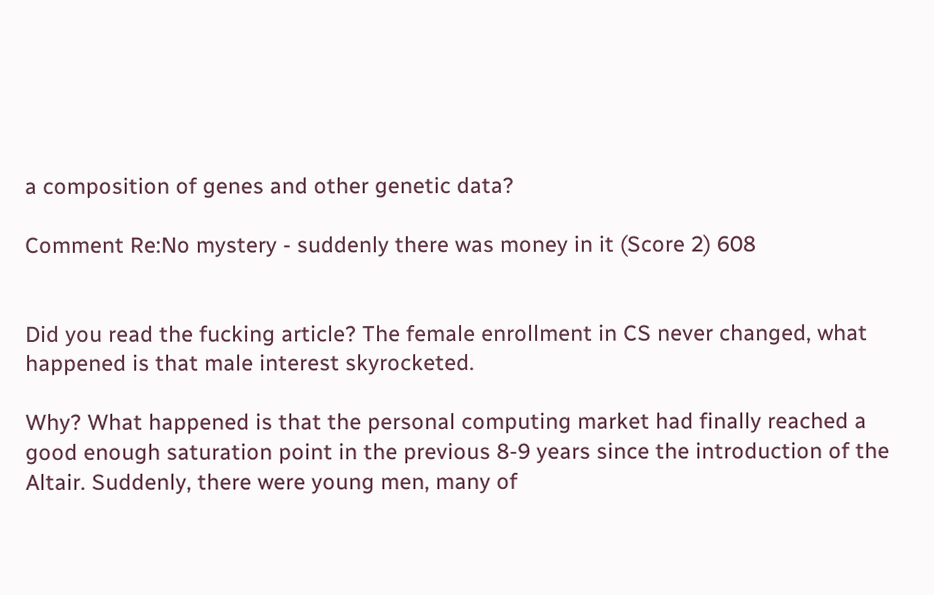a composition of genes and other genetic data?

Comment Re:No mystery - suddenly there was money in it (Score 2) 608


Did you read the fucking article? The female enrollment in CS never changed, what happened is that male interest skyrocketed.

Why? What happened is that the personal computing market had finally reached a good enough saturation point in the previous 8-9 years since the introduction of the Altair. Suddenly, there were young men, many of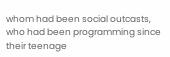whom had been social outcasts, who had been programming since their teenage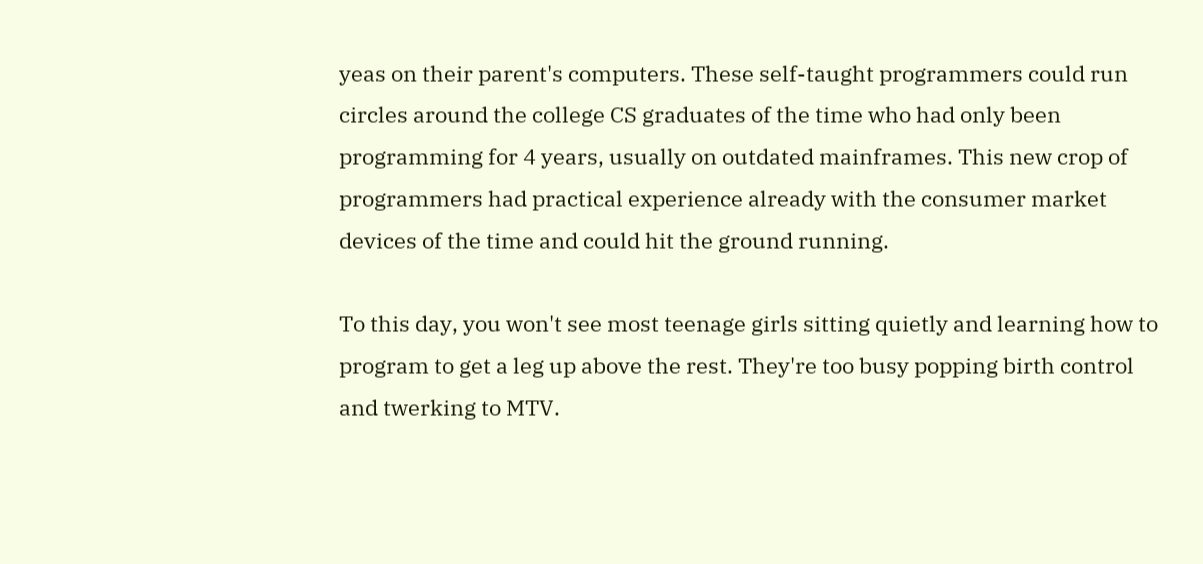yeas on their parent's computers. These self-taught programmers could run circles around the college CS graduates of the time who had only been programming for 4 years, usually on outdated mainframes. This new crop of programmers had practical experience already with the consumer market devices of the time and could hit the ground running.

To this day, you won't see most teenage girls sitting quietly and learning how to program to get a leg up above the rest. They're too busy popping birth control and twerking to MTV.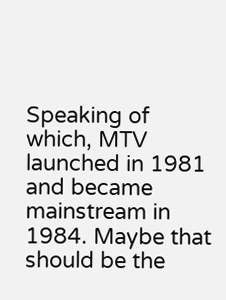Speaking of which, MTV launched in 1981 and became mainstream in 1984. Maybe that should be the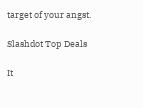target of your angst.

Slashdot Top Deals

It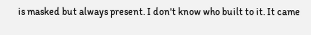is masked but always present. I don't know who built to it. It came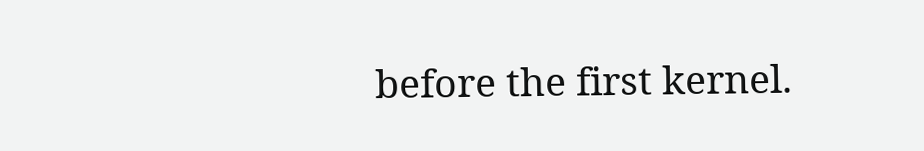before the first kernel.